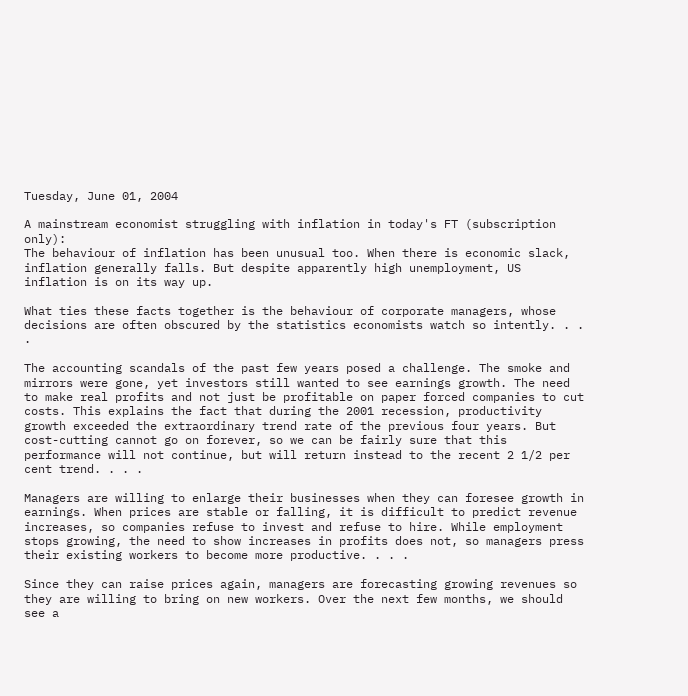Tuesday, June 01, 2004

A mainstream economist struggling with inflation in today's FT (subscription only):
The behaviour of inflation has been unusual too. When there is economic slack, inflation generally falls. But despite apparently high unemployment, US inflation is on its way up.

What ties these facts together is the behaviour of corporate managers, whose decisions are often obscured by the statistics economists watch so intently. . . .

The accounting scandals of the past few years posed a challenge. The smoke and mirrors were gone, yet investors still wanted to see earnings growth. The need to make real profits and not just be profitable on paper forced companies to cut costs. This explains the fact that during the 2001 recession, productivity growth exceeded the extraordinary trend rate of the previous four years. But cost-cutting cannot go on forever, so we can be fairly sure that this performance will not continue, but will return instead to the recent 2 1/2 per cent trend. . . .

Managers are willing to enlarge their businesses when they can foresee growth in earnings. When prices are stable or falling, it is difficult to predict revenue increases, so companies refuse to invest and refuse to hire. While employment stops growing, the need to show increases in profits does not, so managers press their existing workers to become more productive. . . .

Since they can raise prices again, managers are forecasting growing revenues so they are willing to bring on new workers. Over the next few months, we should see a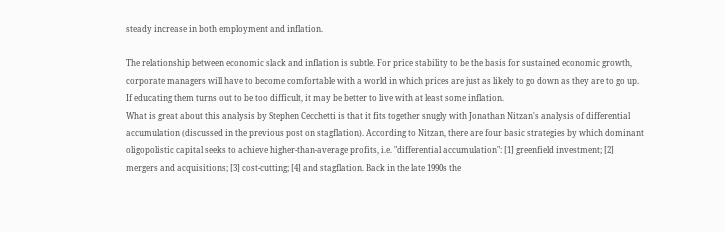steady increase in both employment and inflation.

The relationship between economic slack and inflation is subtle. For price stability to be the basis for sustained economic growth, corporate managers will have to become comfortable with a world in which prices are just as likely to go down as they are to go up. If educating them turns out to be too difficult, it may be better to live with at least some inflation.
What is great about this analysis by Stephen Cecchetti is that it fits together snugly with Jonathan Nitzan's analysis of differential accumulation (discussed in the previous post on stagflation). According to Nitzan, there are four basic strategies by which dominant oligopolistic capital seeks to achieve higher-than-average profits, i.e. "differential accumulation": [1] greenfield investment; [2] mergers and acquisitions; [3] cost-cutting; [4] and stagflation. Back in the late 1990s the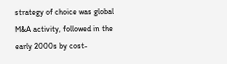strategy of choice was global M&A activity, followed in the early 2000s by cost-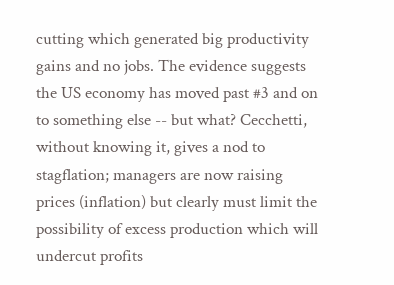cutting which generated big productivity gains and no jobs. The evidence suggests the US economy has moved past #3 and on to something else -- but what? Cecchetti, without knowing it, gives a nod to stagflation; managers are now raising prices (inflation) but clearly must limit the possibility of excess production which will undercut profits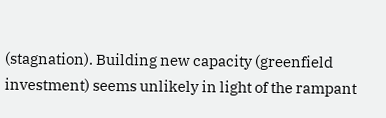(stagnation). Building new capacity (greenfield investment) seems unlikely in light of the rampant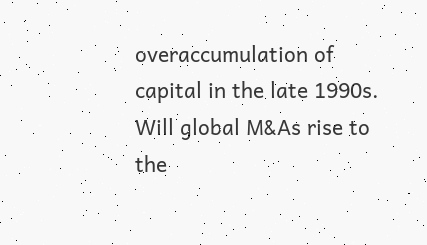overaccumulation of capital in the late 1990s. Will global M&As rise to the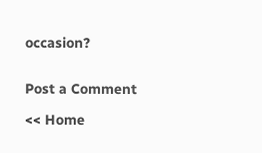occasion?


Post a Comment

<< Home